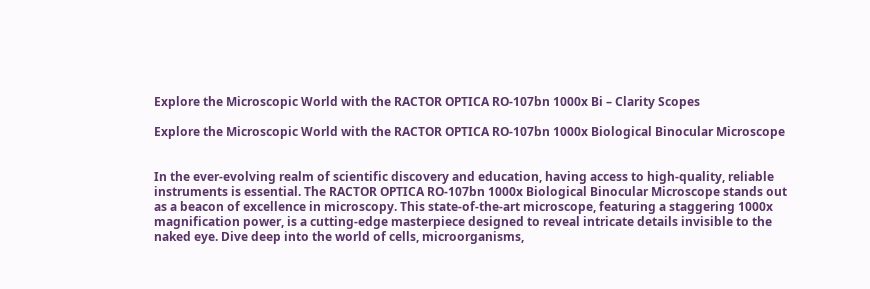Explore the Microscopic World with the RACTOR OPTICA RO-107bn 1000x Bi – Clarity Scopes

Explore the Microscopic World with the RACTOR OPTICA RO-107bn 1000x Biological Binocular Microscope


In the ever-evolving realm of scientific discovery and education, having access to high-quality, reliable instruments is essential. The RACTOR OPTICA RO-107bn 1000x Biological Binocular Microscope stands out as a beacon of excellence in microscopy. This state-of-the-art microscope, featuring a staggering 1000x magnification power, is a cutting-edge masterpiece designed to reveal intricate details invisible to the naked eye. Dive deep into the world of cells, microorganisms,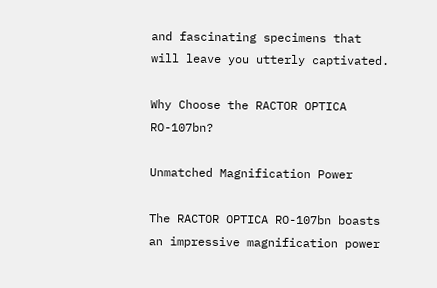and fascinating specimens that will leave you utterly captivated.

Why Choose the RACTOR OPTICA RO-107bn?

Unmatched Magnification Power

The RACTOR OPTICA RO-107bn boasts an impressive magnification power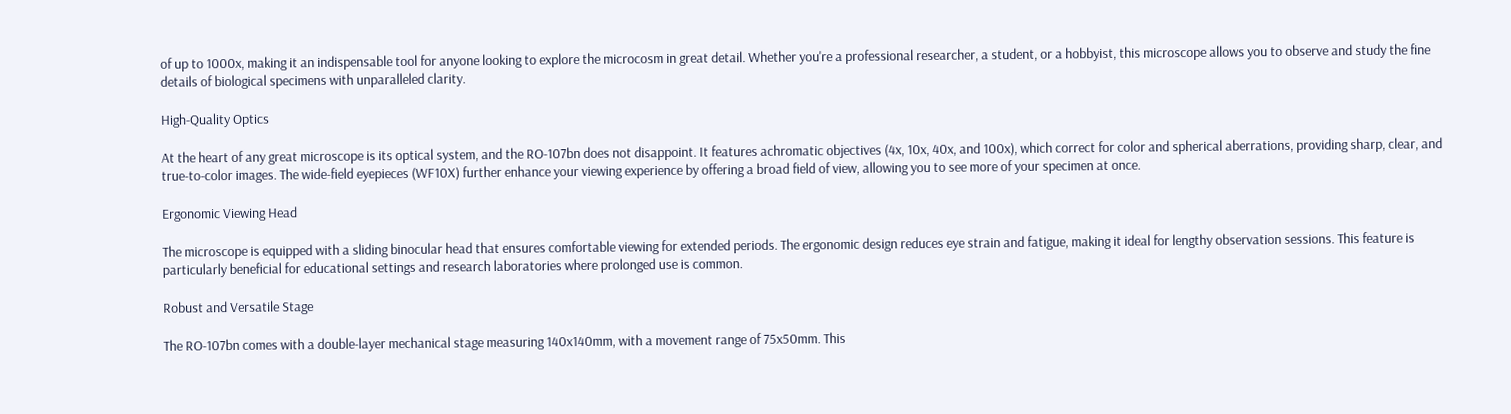of up to 1000x, making it an indispensable tool for anyone looking to explore the microcosm in great detail. Whether you're a professional researcher, a student, or a hobbyist, this microscope allows you to observe and study the fine details of biological specimens with unparalleled clarity.

High-Quality Optics

At the heart of any great microscope is its optical system, and the RO-107bn does not disappoint. It features achromatic objectives (4x, 10x, 40x, and 100x), which correct for color and spherical aberrations, providing sharp, clear, and true-to-color images. The wide-field eyepieces (WF10X) further enhance your viewing experience by offering a broad field of view, allowing you to see more of your specimen at once.

Ergonomic Viewing Head

The microscope is equipped with a sliding binocular head that ensures comfortable viewing for extended periods. The ergonomic design reduces eye strain and fatigue, making it ideal for lengthy observation sessions. This feature is particularly beneficial for educational settings and research laboratories where prolonged use is common.

Robust and Versatile Stage

The RO-107bn comes with a double-layer mechanical stage measuring 140x140mm, with a movement range of 75x50mm. This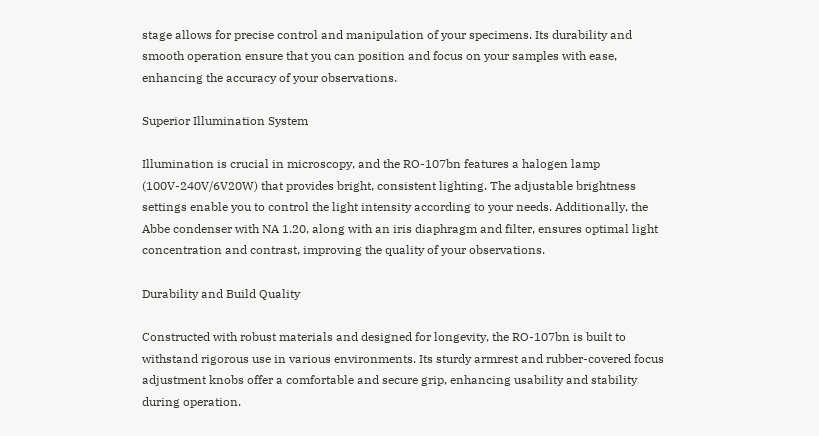stage allows for precise control and manipulation of your specimens. Its durability and smooth operation ensure that you can position and focus on your samples with ease, enhancing the accuracy of your observations.

Superior Illumination System

Illumination is crucial in microscopy, and the RO-107bn features a halogen lamp (100V-240V/6V20W) that provides bright, consistent lighting. The adjustable brightness settings enable you to control the light intensity according to your needs. Additionally, the Abbe condenser with NA 1.20, along with an iris diaphragm and filter, ensures optimal light concentration and contrast, improving the quality of your observations.

Durability and Build Quality

Constructed with robust materials and designed for longevity, the RO-107bn is built to withstand rigorous use in various environments. Its sturdy armrest and rubber-covered focus adjustment knobs offer a comfortable and secure grip, enhancing usability and stability during operation.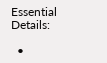Essential Details:

  •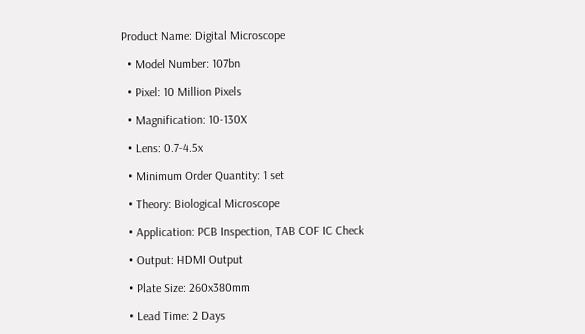Product Name: Digital Microscope

  • Model Number: 107bn

  • Pixel: 10 Million Pixels

  • Magnification: 10-130X

  • Lens: 0.7-4.5x

  • Minimum Order Quantity: 1 set

  • Theory: Biological Microscope

  • Application: PCB Inspection, TAB COF IC Check

  • Output: HDMI Output

  • Plate Size: 260x380mm

  • Lead Time: 2 Days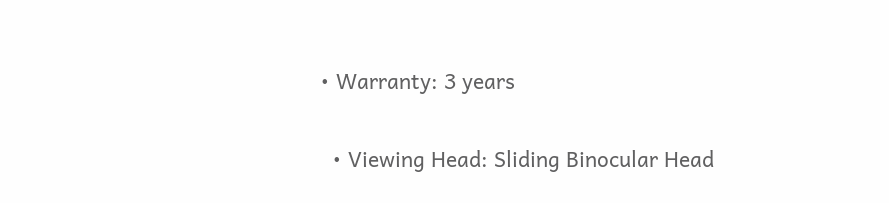• Warranty: 3 years


  • Viewing Head: Sliding Binocular Head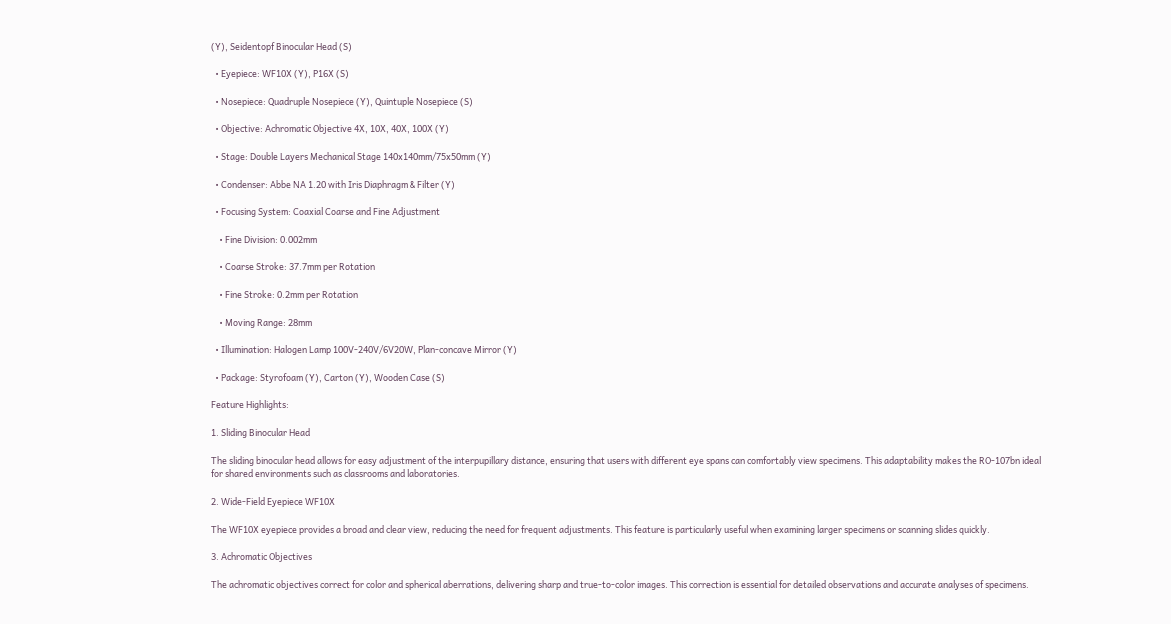(Y), Seidentopf Binocular Head (S)

  • Eyepiece: WF10X (Y), P16X (S)

  • Nosepiece: Quadruple Nosepiece (Y), Quintuple Nosepiece (S)

  • Objective: Achromatic Objective 4X, 10X, 40X, 100X (Y)

  • Stage: Double Layers Mechanical Stage 140x140mm/75x50mm (Y)

  • Condenser: Abbe NA 1.20 with Iris Diaphragm & Filter (Y)

  • Focusing System: Coaxial Coarse and Fine Adjustment

    • Fine Division: 0.002mm

    • Coarse Stroke: 37.7mm per Rotation

    • Fine Stroke: 0.2mm per Rotation

    • Moving Range: 28mm

  • Illumination: Halogen Lamp 100V-240V/6V20W, Plan-concave Mirror (Y)

  • Package: Styrofoam (Y), Carton (Y), Wooden Case (S)

Feature Highlights:

1. Sliding Binocular Head

The sliding binocular head allows for easy adjustment of the interpupillary distance, ensuring that users with different eye spans can comfortably view specimens. This adaptability makes the RO-107bn ideal for shared environments such as classrooms and laboratories.

2. Wide-Field Eyepiece WF10X

The WF10X eyepiece provides a broad and clear view, reducing the need for frequent adjustments. This feature is particularly useful when examining larger specimens or scanning slides quickly.

3. Achromatic Objectives

The achromatic objectives correct for color and spherical aberrations, delivering sharp and true-to-color images. This correction is essential for detailed observations and accurate analyses of specimens.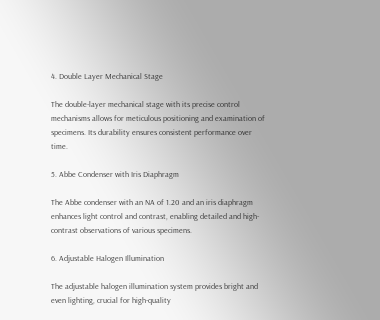4. Double Layer Mechanical Stage

The double-layer mechanical stage with its precise control mechanisms allows for meticulous positioning and examination of specimens. Its durability ensures consistent performance over time.

5. Abbe Condenser with Iris Diaphragm

The Abbe condenser with an NA of 1.20 and an iris diaphragm enhances light control and contrast, enabling detailed and high-contrast observations of various specimens.

6. Adjustable Halogen Illumination

The adjustable halogen illumination system provides bright and even lighting, crucial for high-quality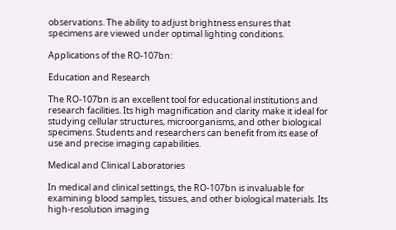observations. The ability to adjust brightness ensures that specimens are viewed under optimal lighting conditions.

Applications of the RO-107bn:

Education and Research

The RO-107bn is an excellent tool for educational institutions and research facilities. Its high magnification and clarity make it ideal for studying cellular structures, microorganisms, and other biological specimens. Students and researchers can benefit from its ease of use and precise imaging capabilities.

Medical and Clinical Laboratories

In medical and clinical settings, the RO-107bn is invaluable for examining blood samples, tissues, and other biological materials. Its high-resolution imaging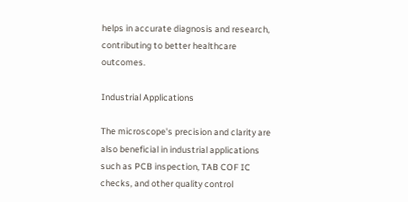helps in accurate diagnosis and research, contributing to better healthcare outcomes.

Industrial Applications

The microscope's precision and clarity are also beneficial in industrial applications such as PCB inspection, TAB COF IC checks, and other quality control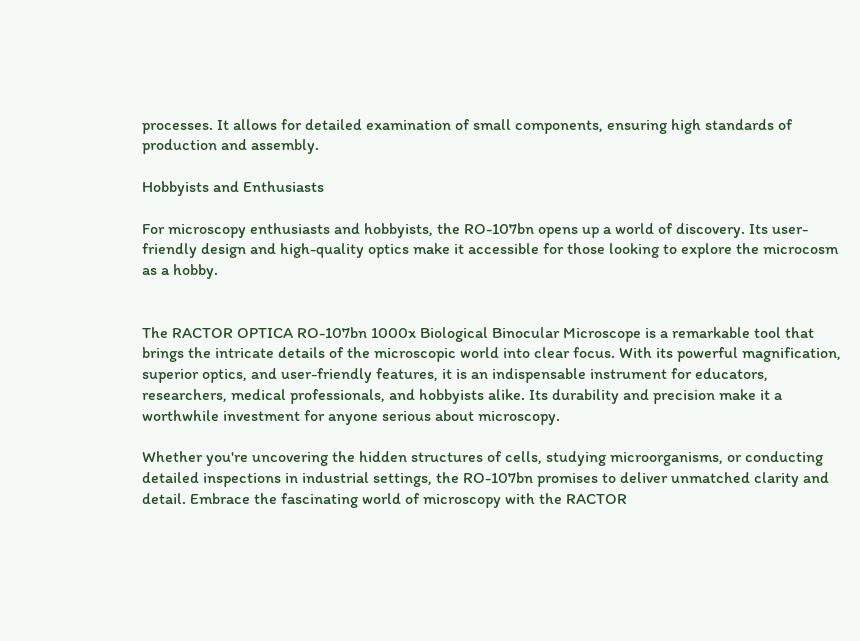processes. It allows for detailed examination of small components, ensuring high standards of production and assembly.

Hobbyists and Enthusiasts

For microscopy enthusiasts and hobbyists, the RO-107bn opens up a world of discovery. Its user-friendly design and high-quality optics make it accessible for those looking to explore the microcosm as a hobby.


The RACTOR OPTICA RO-107bn 1000x Biological Binocular Microscope is a remarkable tool that brings the intricate details of the microscopic world into clear focus. With its powerful magnification, superior optics, and user-friendly features, it is an indispensable instrument for educators, researchers, medical professionals, and hobbyists alike. Its durability and precision make it a worthwhile investment for anyone serious about microscopy.

Whether you're uncovering the hidden structures of cells, studying microorganisms, or conducting detailed inspections in industrial settings, the RO-107bn promises to deliver unmatched clarity and detail. Embrace the fascinating world of microscopy with the RACTOR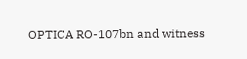OPTICA RO-107bn and witness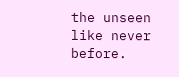the unseen like never before.